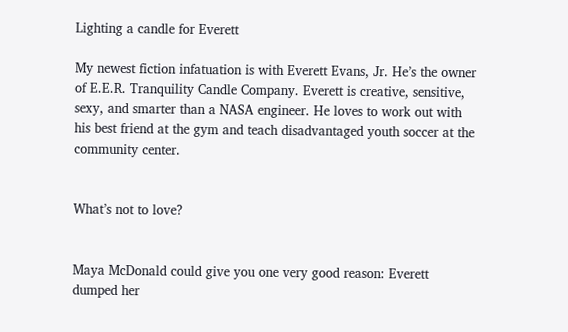Lighting a candle for Everett

My newest fiction infatuation is with Everett Evans, Jr. He’s the owner of E.E.R. Tranquility Candle Company. Everett is creative, sensitive, sexy, and smarter than a NASA engineer. He loves to work out with his best friend at the gym and teach disadvantaged youth soccer at the community center.


What’s not to love?


Maya McDonald could give you one very good reason: Everett dumped her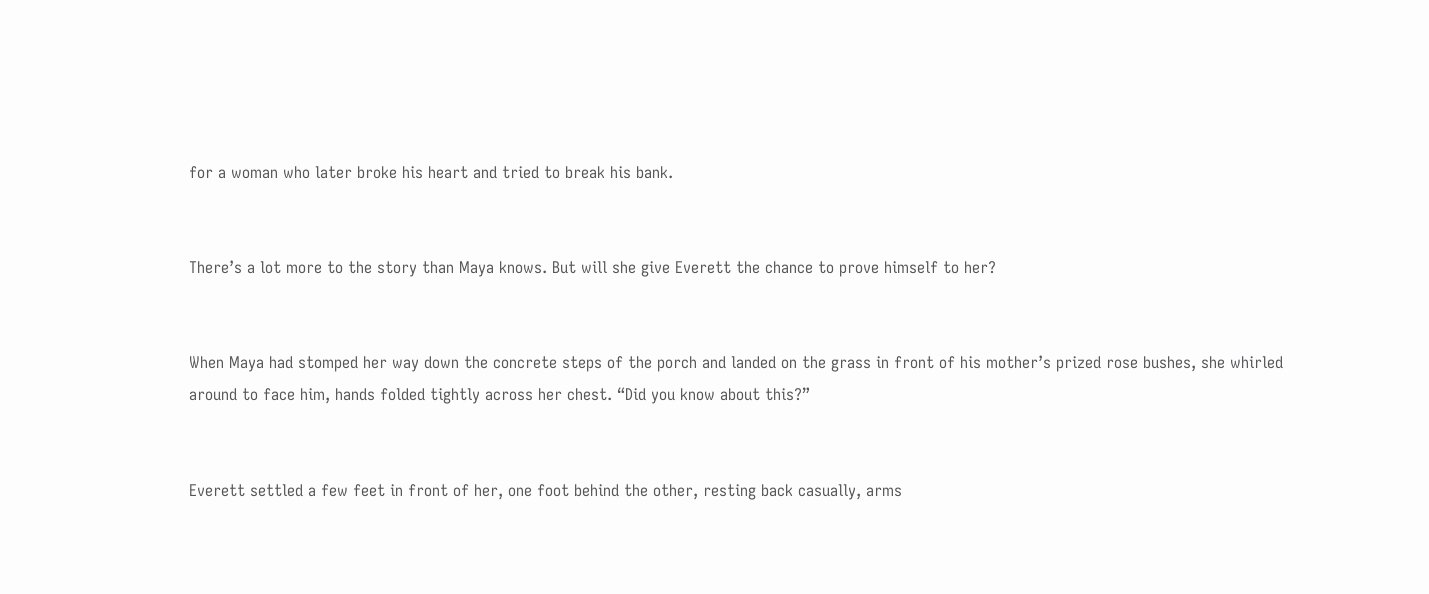for a woman who later broke his heart and tried to break his bank.


There’s a lot more to the story than Maya knows. But will she give Everett the chance to prove himself to her?


When Maya had stomped her way down the concrete steps of the porch and landed on the grass in front of his mother’s prized rose bushes, she whirled around to face him, hands folded tightly across her chest. “Did you know about this?”


Everett settled a few feet in front of her, one foot behind the other, resting back casually, arms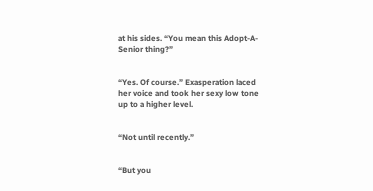at his sides. “You mean this Adopt-A-Senior thing?”


“Yes. Of course.” Exasperation laced her voice and took her sexy low tone up to a higher level.


“Not until recently.”


“But you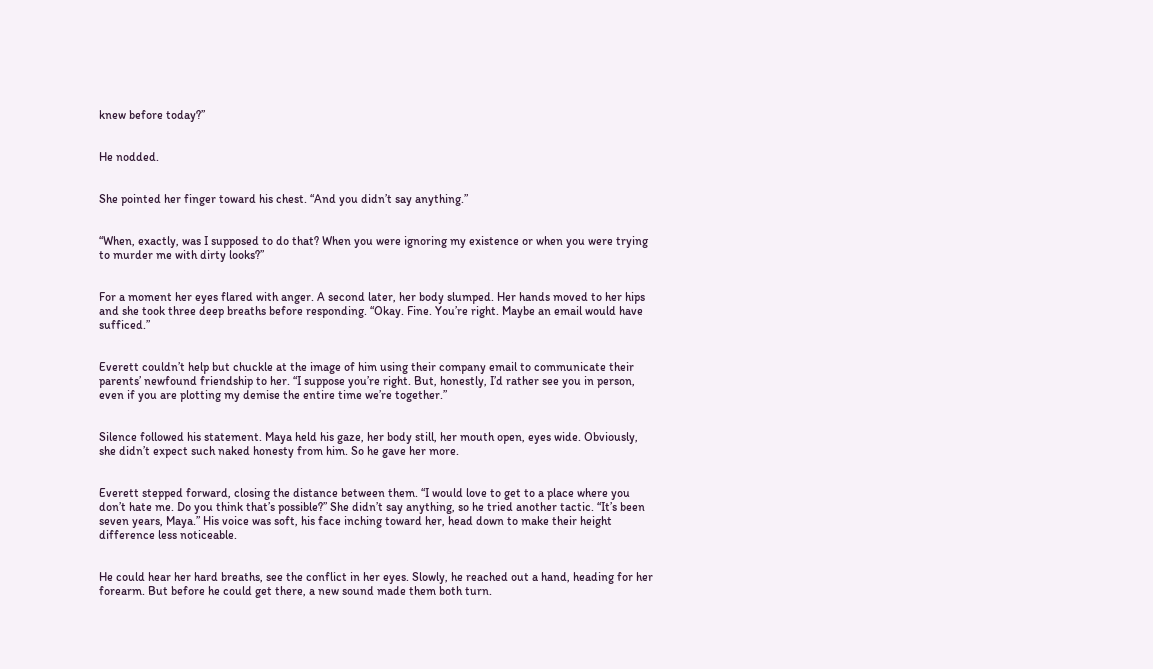knew before today?”


He nodded.


She pointed her finger toward his chest. “And you didn’t say anything.”


“When, exactly, was I supposed to do that? When you were ignoring my existence or when you were trying to murder me with dirty looks?”


For a moment her eyes flared with anger. A second later, her body slumped. Her hands moved to her hips and she took three deep breaths before responding. “Okay. Fine. You’re right. Maybe an email would have sufficed.”


Everett couldn’t help but chuckle at the image of him using their company email to communicate their parents’ newfound friendship to her. “I suppose you’re right. But, honestly, I’d rather see you in person, even if you are plotting my demise the entire time we’re together.”


Silence followed his statement. Maya held his gaze, her body still, her mouth open, eyes wide. Obviously, she didn’t expect such naked honesty from him. So he gave her more.


Everett stepped forward, closing the distance between them. “I would love to get to a place where you don’t hate me. Do you think that’s possible?” She didn’t say anything, so he tried another tactic. “It’s been seven years, Maya.” His voice was soft, his face inching toward her, head down to make their height difference less noticeable.


He could hear her hard breaths, see the conflict in her eyes. Slowly, he reached out a hand, heading for her forearm. But before he could get there, a new sound made them both turn.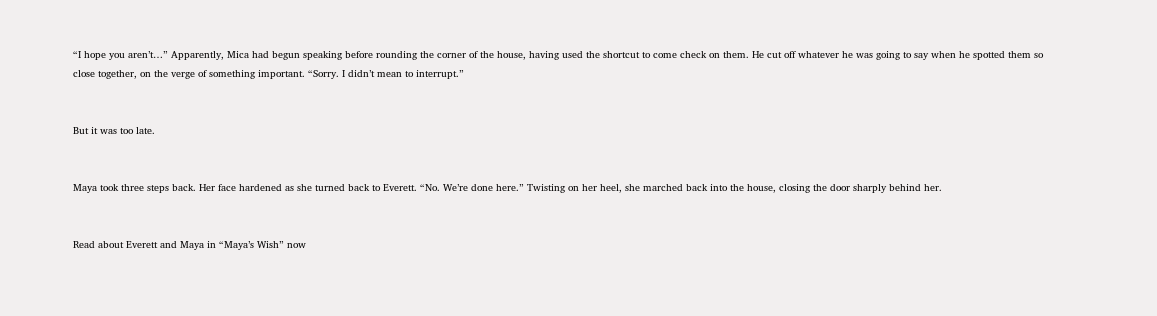“I hope you aren’t…” Apparently, Mica had begun speaking before rounding the corner of the house, having used the shortcut to come check on them. He cut off whatever he was going to say when he spotted them so close together, on the verge of something important. “Sorry. I didn’t mean to interrupt.”


But it was too late.


Maya took three steps back. Her face hardened as she turned back to Everett. “No. We’re done here.” Twisting on her heel, she marched back into the house, closing the door sharply behind her.


Read about Everett and Maya in “Maya’s Wish” now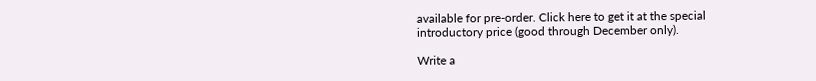available for pre-order. Click here to get it at the special introductory price (good through December only).

Write a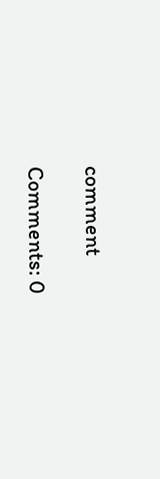comment

Comments: 0